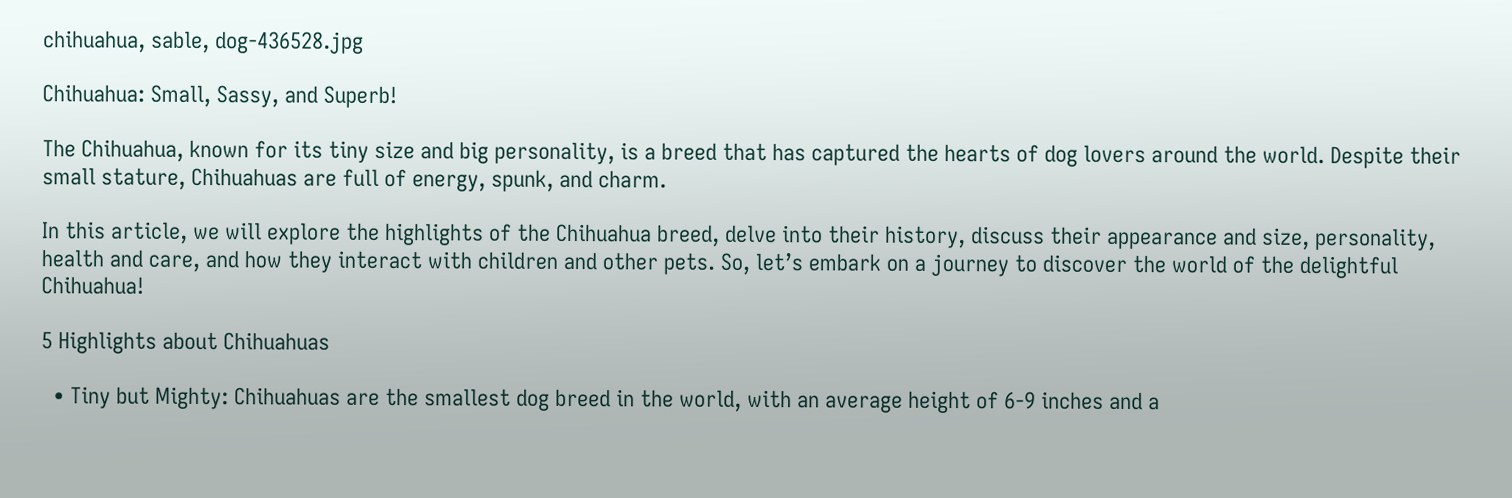chihuahua, sable, dog-436528.jpg

Chihuahua: Small, Sassy, and Superb!

The Chihuahua, known for its tiny size and big personality, is a breed that has captured the hearts of dog lovers around the world. Despite their small stature, Chihuahuas are full of energy, spunk, and charm.

In this article, we will explore the highlights of the Chihuahua breed, delve into their history, discuss their appearance and size, personality, health and care, and how they interact with children and other pets. So, let’s embark on a journey to discover the world of the delightful Chihuahua!

5 Highlights about Chihuahuas

  • Tiny but Mighty: Chihuahuas are the smallest dog breed in the world, with an average height of 6-9 inches and a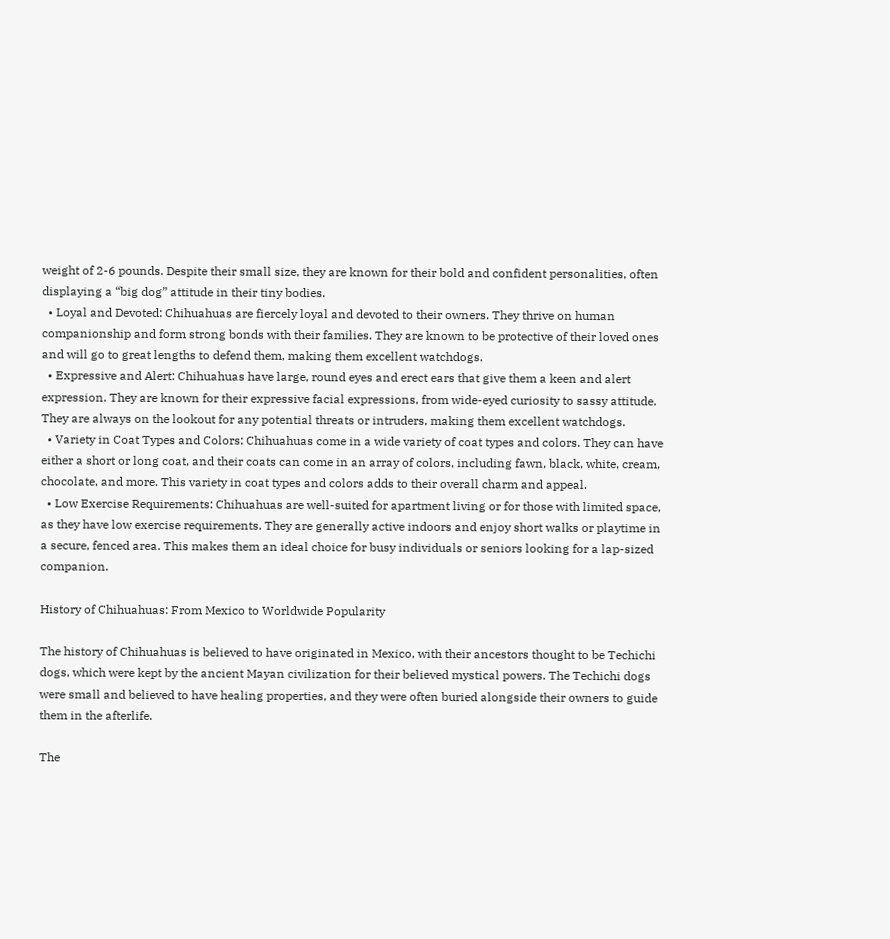weight of 2-6 pounds. Despite their small size, they are known for their bold and confident personalities, often displaying a “big dog” attitude in their tiny bodies.
  • Loyal and Devoted: Chihuahuas are fiercely loyal and devoted to their owners. They thrive on human companionship and form strong bonds with their families. They are known to be protective of their loved ones and will go to great lengths to defend them, making them excellent watchdogs.
  • Expressive and Alert: Chihuahuas have large, round eyes and erect ears that give them a keen and alert expression. They are known for their expressive facial expressions, from wide-eyed curiosity to sassy attitude. They are always on the lookout for any potential threats or intruders, making them excellent watchdogs.
  • Variety in Coat Types and Colors: Chihuahuas come in a wide variety of coat types and colors. They can have either a short or long coat, and their coats can come in an array of colors, including fawn, black, white, cream, chocolate, and more. This variety in coat types and colors adds to their overall charm and appeal.
  • Low Exercise Requirements: Chihuahuas are well-suited for apartment living or for those with limited space, as they have low exercise requirements. They are generally active indoors and enjoy short walks or playtime in a secure, fenced area. This makes them an ideal choice for busy individuals or seniors looking for a lap-sized companion.

History of Chihuahuas: From Mexico to Worldwide Popularity

The history of Chihuahuas is believed to have originated in Mexico, with their ancestors thought to be Techichi dogs, which were kept by the ancient Mayan civilization for their believed mystical powers. The Techichi dogs were small and believed to have healing properties, and they were often buried alongside their owners to guide them in the afterlife.

The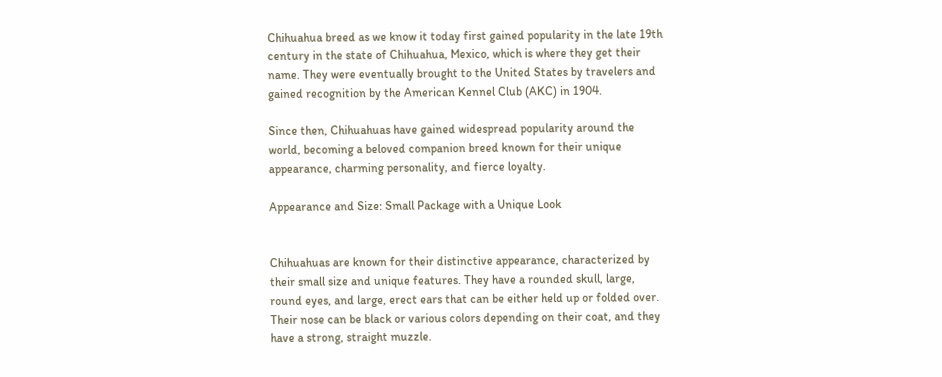Chihuahua breed as we know it today first gained popularity in the late 19th century in the state of Chihuahua, Mexico, which is where they get their name. They were eventually brought to the United States by travelers and gained recognition by the American Kennel Club (AKC) in 1904.

Since then, Chihuahuas have gained widespread popularity around the world, becoming a beloved companion breed known for their unique appearance, charming personality, and fierce loyalty.

Appearance and Size: Small Package with a Unique Look


Chihuahuas are known for their distinctive appearance, characterized by their small size and unique features. They have a rounded skull, large, round eyes, and large, erect ears that can be either held up or folded over. Their nose can be black or various colors depending on their coat, and they have a strong, straight muzzle.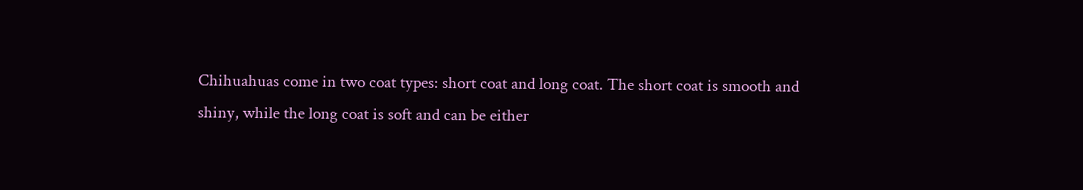Chihuahuas come in two coat types: short coat and long coat. The short coat is smooth and shiny, while the long coat is soft and can be either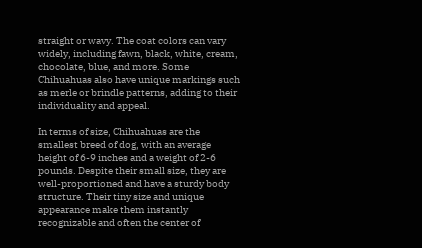straight or wavy. The coat colors can vary widely, including fawn, black, white, cream, chocolate, blue, and more. Some Chihuahuas also have unique markings such as merle or brindle patterns, adding to their individuality and appeal.

In terms of size, Chihuahuas are the smallest breed of dog, with an average height of 6-9 inches and a weight of 2-6 pounds. Despite their small size, they are well-proportioned and have a sturdy body structure. Their tiny size and unique appearance make them instantly recognizable and often the center of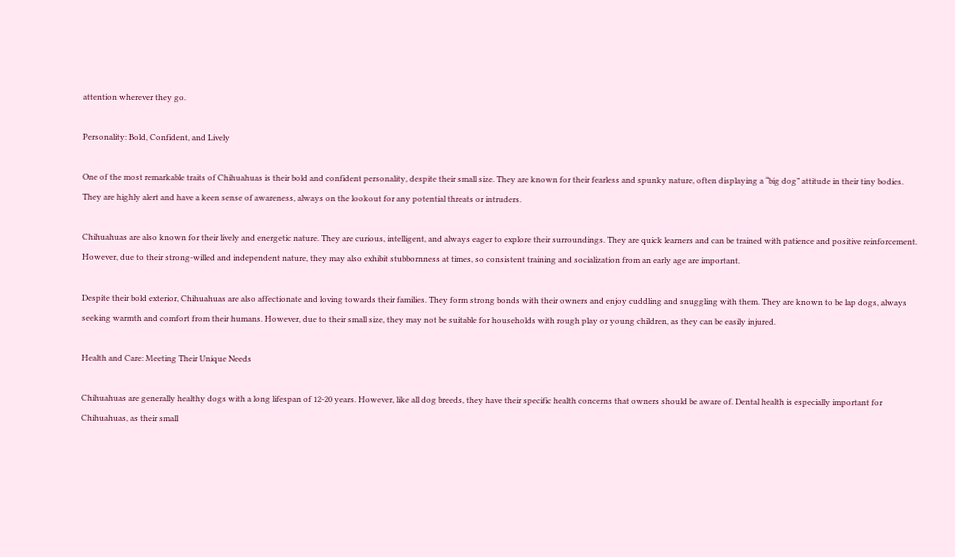attention wherever they go.

Personality: Bold, Confident, and Lively

One of the most remarkable traits of Chihuahuas is their bold and confident personality, despite their small size. They are known for their fearless and spunky nature, often displaying a “big dog” attitude in their tiny bodies. They are highly alert and have a keen sense of awareness, always on the lookout for any potential threats or intruders.

Chihuahuas are also known for their lively and energetic nature. They are curious, intelligent, and always eager to explore their surroundings. They are quick learners and can be trained with patience and positive reinforcement. However, due to their strong-willed and independent nature, they may also exhibit stubbornness at times, so consistent training and socialization from an early age are important.

Despite their bold exterior, Chihuahuas are also affectionate and loving towards their families. They form strong bonds with their owners and enjoy cuddling and snuggling with them. They are known to be lap dogs, always seeking warmth and comfort from their humans. However, due to their small size, they may not be suitable for households with rough play or young children, as they can be easily injured.

Health and Care: Meeting Their Unique Needs

Chihuahuas are generally healthy dogs with a long lifespan of 12-20 years. However, like all dog breeds, they have their specific health concerns that owners should be aware of. Dental health is especially important for Chihuahuas, as their small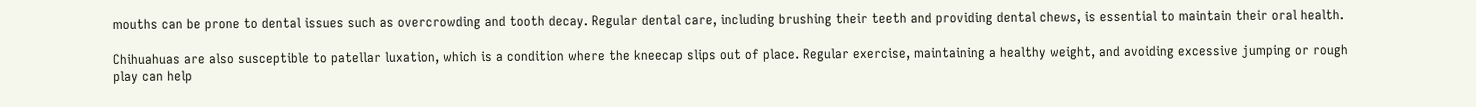mouths can be prone to dental issues such as overcrowding and tooth decay. Regular dental care, including brushing their teeth and providing dental chews, is essential to maintain their oral health.

Chihuahuas are also susceptible to patellar luxation, which is a condition where the kneecap slips out of place. Regular exercise, maintaining a healthy weight, and avoiding excessive jumping or rough play can help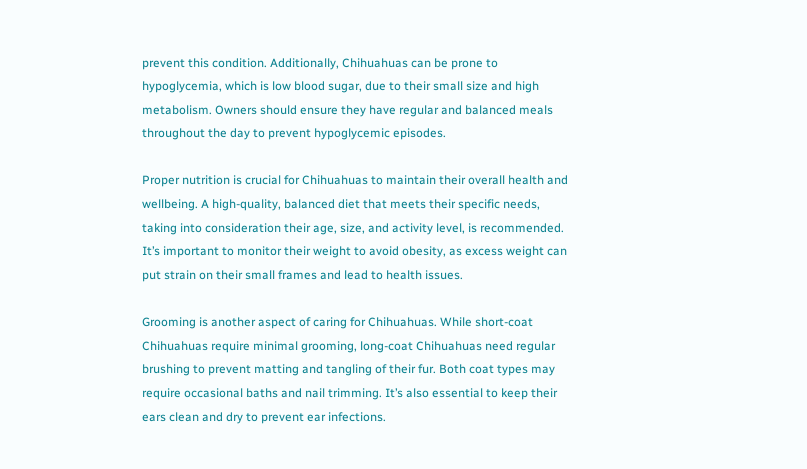prevent this condition. Additionally, Chihuahuas can be prone to hypoglycemia, which is low blood sugar, due to their small size and high metabolism. Owners should ensure they have regular and balanced meals throughout the day to prevent hypoglycemic episodes.

Proper nutrition is crucial for Chihuahuas to maintain their overall health and wellbeing. A high-quality, balanced diet that meets their specific needs, taking into consideration their age, size, and activity level, is recommended. It’s important to monitor their weight to avoid obesity, as excess weight can put strain on their small frames and lead to health issues.

Grooming is another aspect of caring for Chihuahuas. While short-coat Chihuahuas require minimal grooming, long-coat Chihuahuas need regular brushing to prevent matting and tangling of their fur. Both coat types may require occasional baths and nail trimming. It’s also essential to keep their ears clean and dry to prevent ear infections.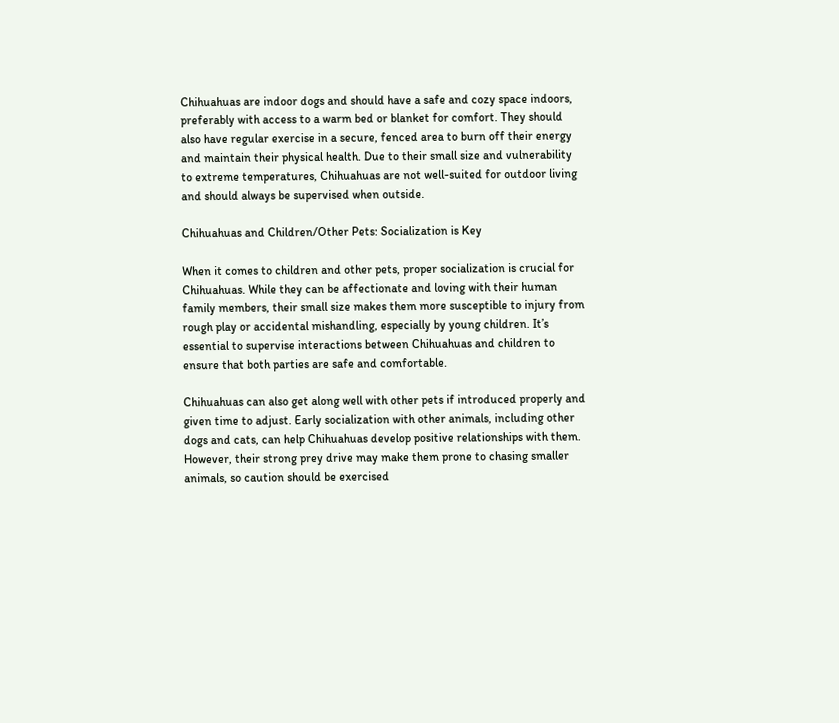Chihuahuas are indoor dogs and should have a safe and cozy space indoors, preferably with access to a warm bed or blanket for comfort. They should also have regular exercise in a secure, fenced area to burn off their energy and maintain their physical health. Due to their small size and vulnerability to extreme temperatures, Chihuahuas are not well-suited for outdoor living and should always be supervised when outside.

Chihuahuas and Children/Other Pets: Socialization is Key

When it comes to children and other pets, proper socialization is crucial for Chihuahuas. While they can be affectionate and loving with their human family members, their small size makes them more susceptible to injury from rough play or accidental mishandling, especially by young children. It’s essential to supervise interactions between Chihuahuas and children to ensure that both parties are safe and comfortable.

Chihuahuas can also get along well with other pets if introduced properly and given time to adjust. Early socialization with other animals, including other dogs and cats, can help Chihuahuas develop positive relationships with them. However, their strong prey drive may make them prone to chasing smaller animals, so caution should be exercised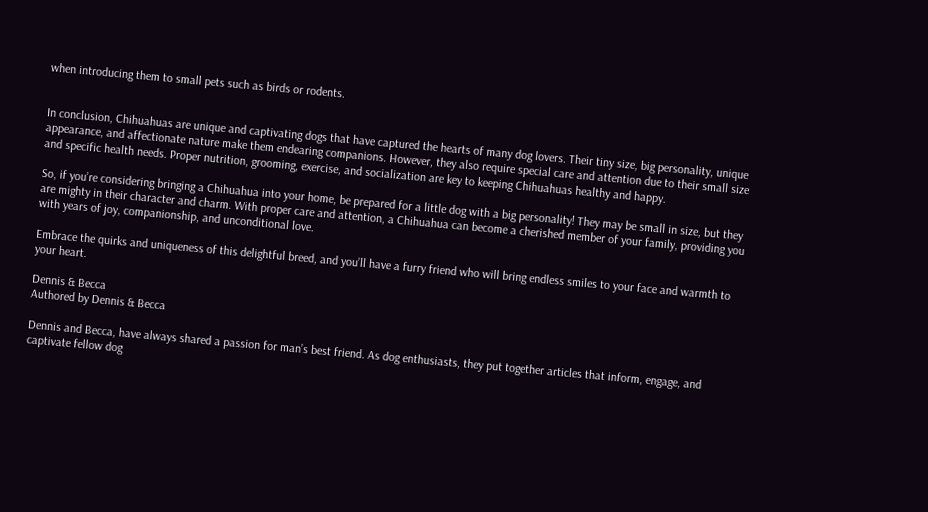when introducing them to small pets such as birds or rodents.


In conclusion, Chihuahuas are unique and captivating dogs that have captured the hearts of many dog lovers. Their tiny size, big personality, unique appearance, and affectionate nature make them endearing companions. However, they also require special care and attention due to their small size and specific health needs. Proper nutrition, grooming, exercise, and socialization are key to keeping Chihuahuas healthy and happy.

So, if you’re considering bringing a Chihuahua into your home, be prepared for a little dog with a big personality! They may be small in size, but they are mighty in their character and charm. With proper care and attention, a Chihuahua can become a cherished member of your family, providing you with years of joy, companionship, and unconditional love.

Embrace the quirks and uniqueness of this delightful breed, and you’ll have a furry friend who will bring endless smiles to your face and warmth to your heart.

Dennis & Becca
Authored by Dennis & Becca

Dennis and Becca, have always shared a passion for man’s best friend. As dog enthusiasts, they put together articles that inform, engage, and captivate fellow dog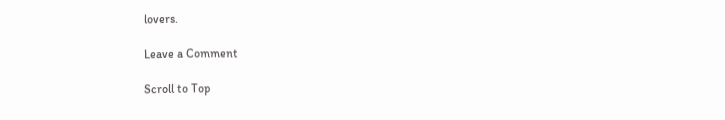lovers.

Leave a Comment

Scroll to Top